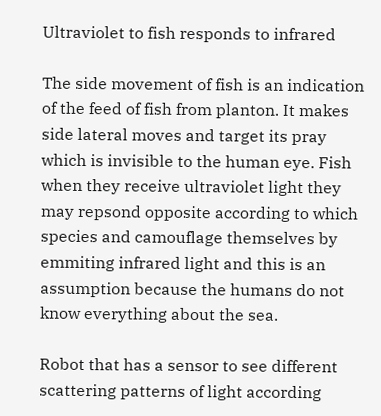Ultraviolet to fish responds to infrared

The side movement of fish is an indication of the feed of fish from planton. It makes side lateral moves and target its pray which is invisible to the human eye. Fish when they receive ultraviolet light they may repsond opposite according to which species and camouflage themselves by emmiting infrared light and this is an assumption because the humans do not know everything about the sea.

Robot that has a sensor to see different scattering patterns of light according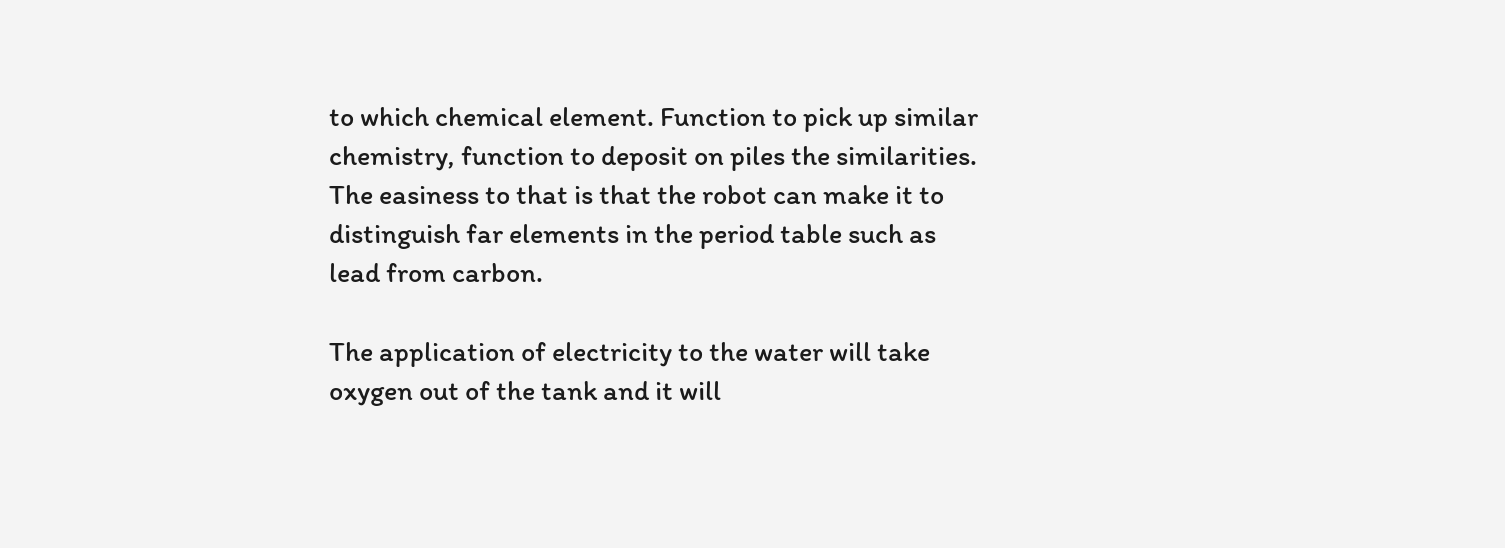to which chemical element. Function to pick up similar chemistry, function to deposit on piles the similarities. The easiness to that is that the robot can make it to distinguish far elements in the period table such as lead from carbon.

The application of electricity to the water will take oxygen out of the tank and it will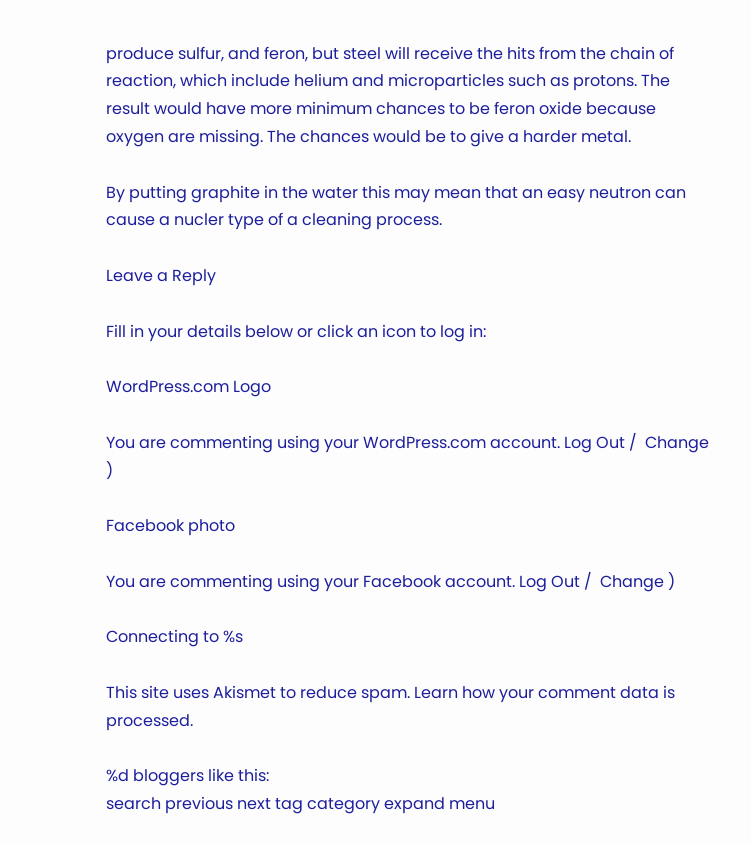produce sulfur, and feron, but steel will receive the hits from the chain of reaction, which include helium and microparticles such as protons. The result would have more minimum chances to be feron oxide because oxygen are missing. The chances would be to give a harder metal.

By putting graphite in the water this may mean that an easy neutron can cause a nucler type of a cleaning process.

Leave a Reply

Fill in your details below or click an icon to log in:

WordPress.com Logo

You are commenting using your WordPress.com account. Log Out /  Change )

Facebook photo

You are commenting using your Facebook account. Log Out /  Change )

Connecting to %s

This site uses Akismet to reduce spam. Learn how your comment data is processed.

%d bloggers like this:
search previous next tag category expand menu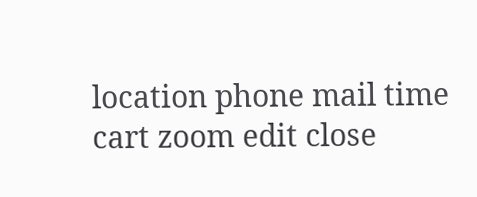location phone mail time cart zoom edit close